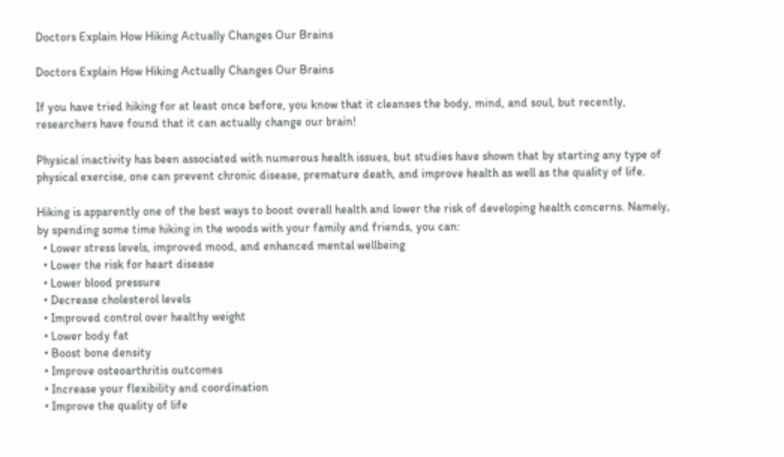Doctors Explain How Hiking Actually Changes Our Brains

Doctors Explain How Hiking Actually Changes Our Brains

If you have tried hiking for at least once before, you know that it cleanses the body, mind, and soul, but recently, researchers have found that it can actually change our brain!

Physical inactivity has been associated with numerous health issues, but studies have shown that by starting any type of physical exercise, one can prevent chronic disease, premature death, and improve health as well as the quality of life.

Hiking is apparently one of the best ways to boost overall health and lower the risk of developing health concerns. Namely, by spending some time hiking in the woods with your family and friends, you can:
  • Lower stress levels, improved mood, and enhanced mental wellbeing
  • Lower the risk for heart disease
  • Lower blood pressure
  • Decrease cholesterol levels
  • Improved control over healthy weight
  • Lower body fat
  • Boost bone density
  • Improve osteoarthritis outcomes
  • Increase your flexibility and coordination
  • Improve the quality of life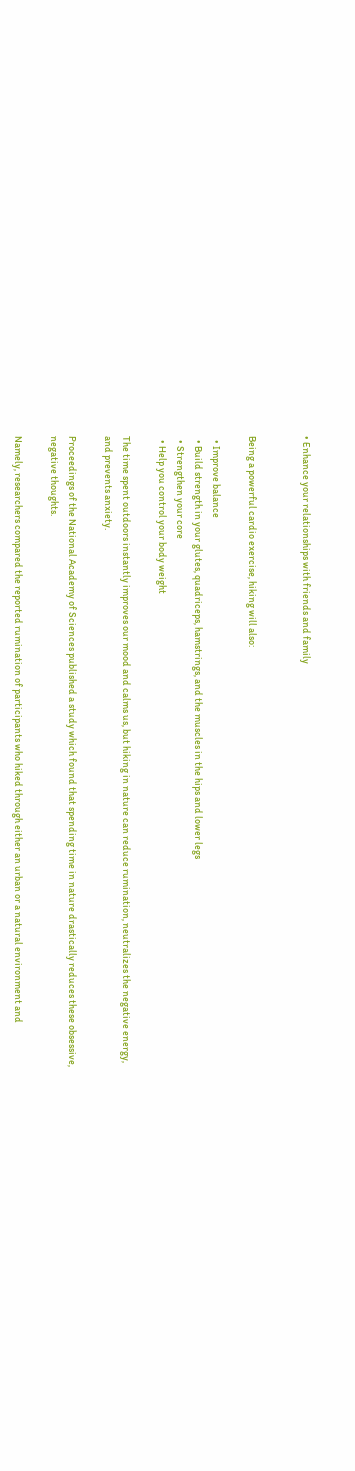• Enhance your relationships with friends and family


Being a powerful cardio exercise, hiking will also:

  • Improve balance
  • Build strength in your glutes, quadriceps, hamstrings, and the muscles in the hips and lower legs
  • Strengthen your core
  • Help you control your body weight

The time spent outdoors instantly improves our mood and calms us, but hiking in nature can reduce rumination, neutralizes the negative energy, and prevents anxiety.

Proceedings of the National Academy of Sciences published a study which found that spending time in nature drastically reduces these obsessive, negative thoughts.

Namely, researchers compared the reported rumination of participants who hiked through either an urban or a natural environment and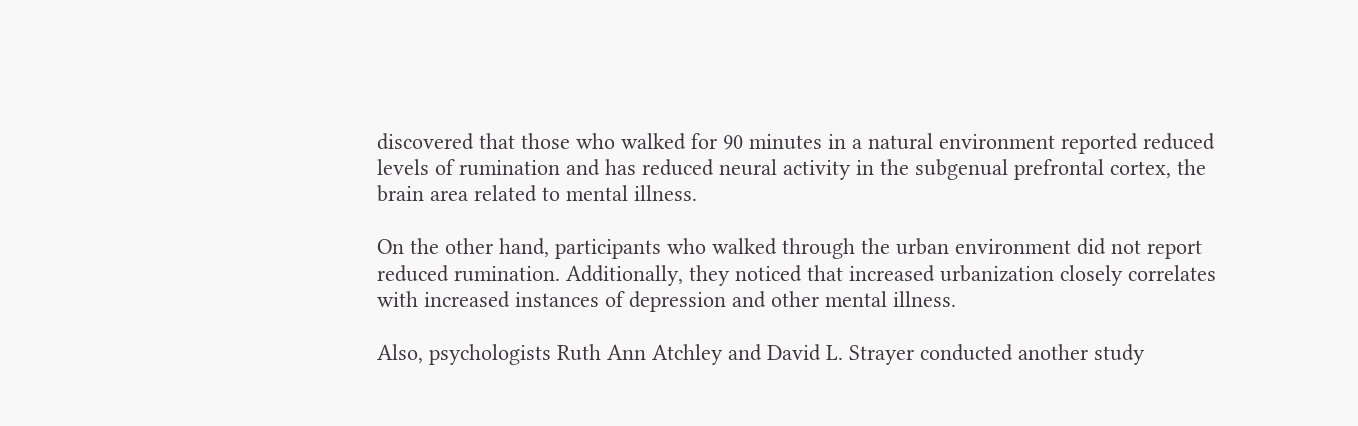discovered that those who walked for 90 minutes in a natural environment reported reduced levels of rumination and has reduced neural activity in the subgenual prefrontal cortex, the brain area related to mental illness.

On the other hand, participants who walked through the urban environment did not report reduced rumination. Additionally, they noticed that increased urbanization closely correlates with increased instances of depression and other mental illness.

Also, psychologists Ruth Ann Atchley and David L. Strayer conducted another study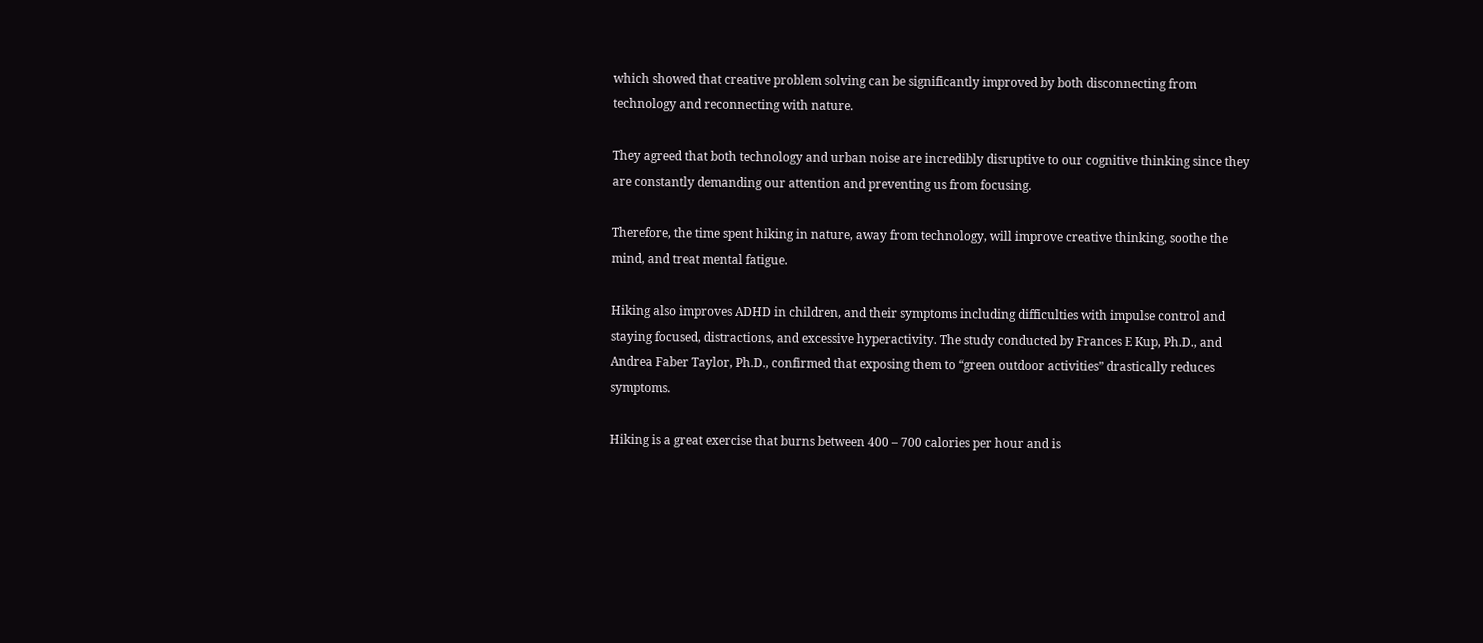which showed that creative problem solving can be significantly improved by both disconnecting from technology and reconnecting with nature.

They agreed that both technology and urban noise are incredibly disruptive to our cognitive thinking since they are constantly demanding our attention and preventing us from focusing.

Therefore, the time spent hiking in nature, away from technology, will improve creative thinking, soothe the mind, and treat mental fatigue.

Hiking also improves ADHD in children, and their symptoms including difficulties with impulse control and staying focused, distractions, and excessive hyperactivity. The study conducted by Frances E Kup, Ph.D., and Andrea Faber Taylor, Ph.D., confirmed that exposing them to “green outdoor activities” drastically reduces symptoms.

Hiking is a great exercise that burns between 400 – 700 calories per hour and is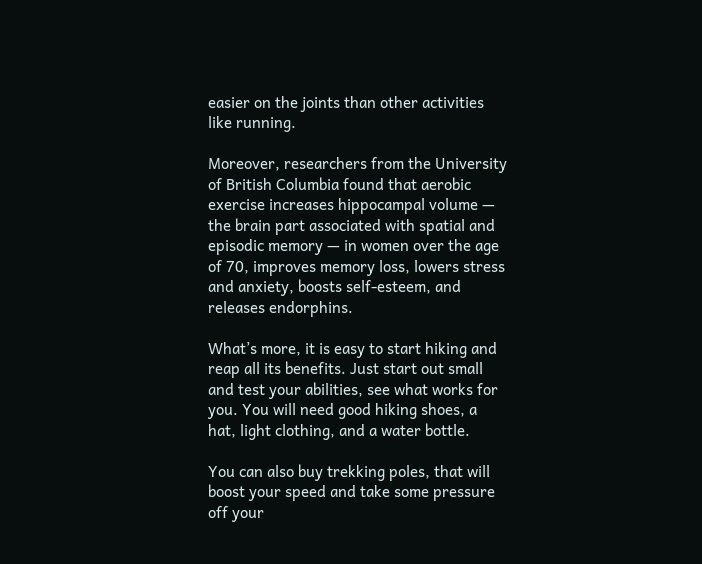easier on the joints than other activities like running.

Moreover, researchers from the University of British Columbia found that aerobic exercise increases hippocampal volume — the brain part associated with spatial and episodic memory — in women over the age of 70, improves memory loss, lowers stress and anxiety, boosts self-esteem, and releases endorphins.

What’s more, it is easy to start hiking and reap all its benefits. Just start out small and test your abilities, see what works for you. You will need good hiking shoes, a hat, light clothing, and a water bottle.

You can also buy trekking poles, that will boost your speed and take some pressure off your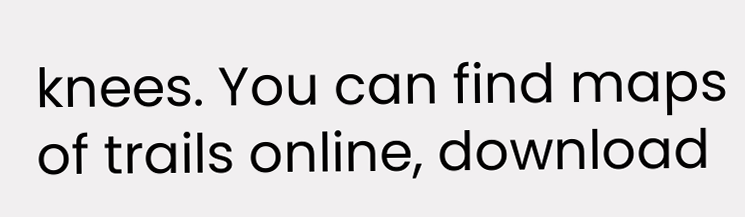knees. You can find maps of trails online, download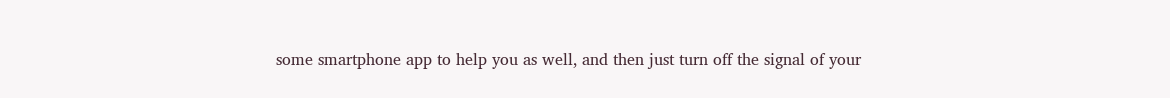some smartphone app to help you as well, and then just turn off the signal of your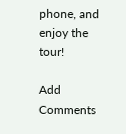phone, and enjoy the tour!

Add Comments